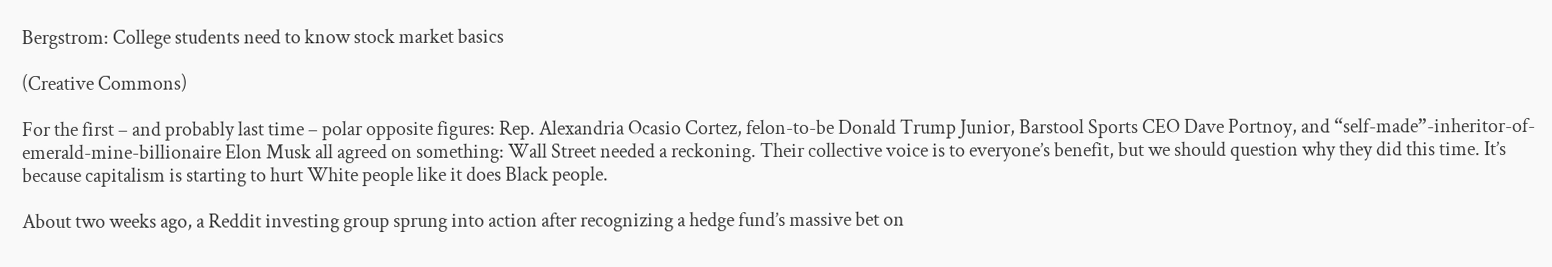Bergstrom: College students need to know stock market basics

(Creative Commons)

For the first – and probably last time – polar opposite figures: Rep. Alexandria Ocasio Cortez, felon-to-be Donald Trump Junior, Barstool Sports CEO Dave Portnoy, and “self-made”-inheritor-of-emerald-mine-billionaire Elon Musk all agreed on something: Wall Street needed a reckoning. Their collective voice is to everyone’s benefit, but we should question why they did this time. It’s because capitalism is starting to hurt White people like it does Black people.

About two weeks ago, a Reddit investing group sprung into action after recognizing a hedge fund’s massive bet on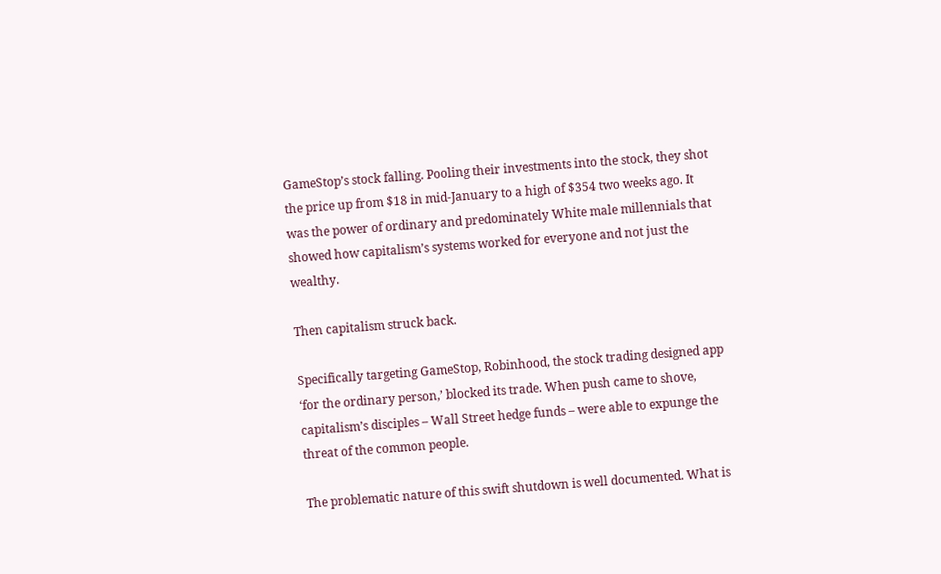GameStop’s stock falling. Pooling their investments into the stock, they shot the price up from $18 in mid-January to a high of $354 two weeks ago. It was the power of ordinary and predominately White male millennials that showed how capitalism’s systems worked for everyone and not just the wealthy.

Then capitalism struck back.

Specifically targeting GameStop, Robinhood, the stock trading designed app ‘for the ordinary person,’ blocked its trade. When push came to shove, capitalism’s disciples – Wall Street hedge funds – were able to expunge the threat of the common people.

The problematic nature of this swift shutdown is well documented. What is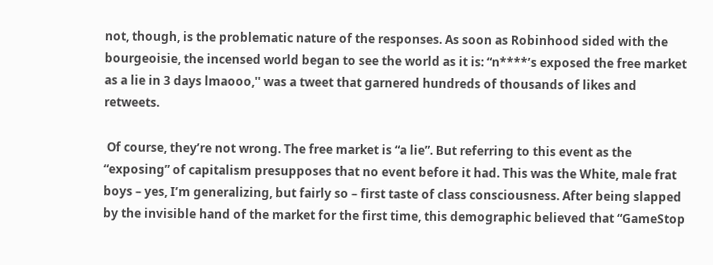not, though, is the problematic nature of the responses. As soon as Robinhood sided with the bourgeoisie, the incensed world began to see the world as it is: “n****’s exposed the free market as a lie in 3 days lmaooo,'' was a tweet that garnered hundreds of thousands of likes and retweets.

 Of course, they’re not wrong. The free market is “a lie”. But referring to this event as the “exposing” of capitalism presupposes that no event before it had. This was the White, male frat boys – yes, I’m generalizing, but fairly so – first taste of class consciousness. After being slapped by the invisible hand of the market for the first time, this demographic believed that “GameStop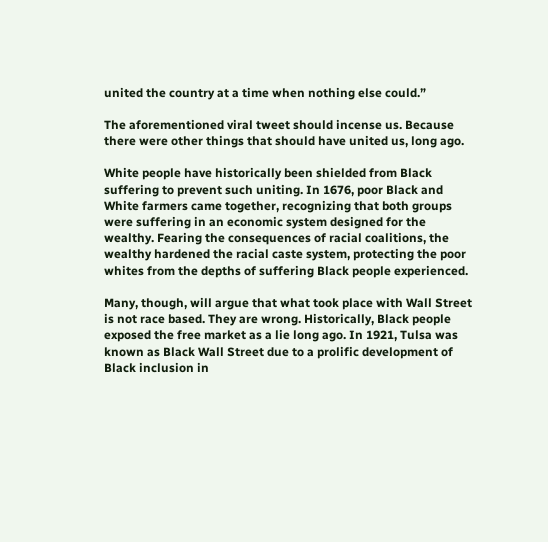united the country at a time when nothing else could.”

The aforementioned viral tweet should incense us. Because there were other things that should have united us, long ago.

White people have historically been shielded from Black suffering to prevent such uniting. In 1676, poor Black and White farmers came together, recognizing that both groups were suffering in an economic system designed for the wealthy. Fearing the consequences of racial coalitions, the wealthy hardened the racial caste system, protecting the poor whites from the depths of suffering Black people experienced.

Many, though, will argue that what took place with Wall Street is not race based. They are wrong. Historically, Black people exposed the free market as a lie long ago. In 1921, Tulsa was known as Black Wall Street due to a prolific development of Black inclusion in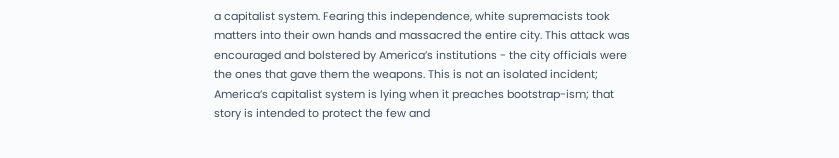a capitalist system. Fearing this independence, white supremacists took matters into their own hands and massacred the entire city. This attack was encouraged and bolstered by America’s institutions - the city officials were the ones that gave them the weapons. This is not an isolated incident; America’s capitalist system is lying when it preaches bootstrap-ism; that story is intended to protect the few and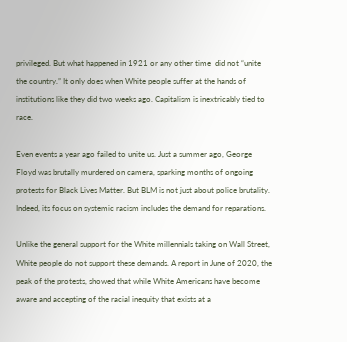privileged. But what happened in 1921 or any other time  did not “unite the country.” It only does when White people suffer at the hands of institutions like they did two weeks ago. Capitalism is inextricably tied to race.

Even events a year ago failed to unite us. Just a summer ago, George Floyd was brutally murdered on camera, sparking months of ongoing protests for Black Lives Matter. But BLM is not just about police brutality. Indeed, its focus on systemic racism includes the demand for reparations.

Unlike the general support for the White millennials taking on Wall Street, White people do not support these demands. A report in June of 2020, the peak of the protests, showed that while White Americans have become aware and accepting of the racial inequity that exists at a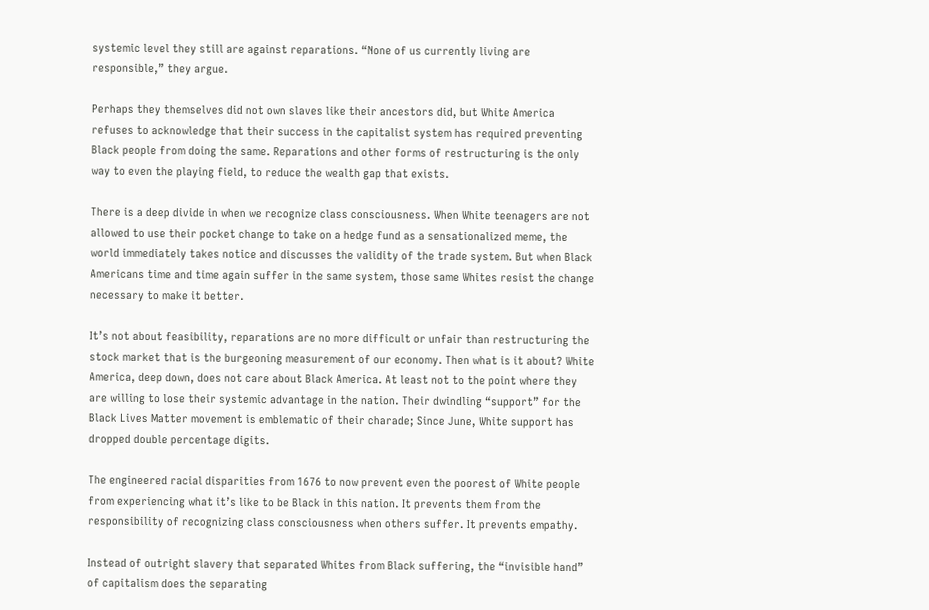systemic level they still are against reparations. “None of us currently living are responsible,” they argue.

Perhaps they themselves did not own slaves like their ancestors did, but White America refuses to acknowledge that their success in the capitalist system has required preventing Black people from doing the same. Reparations and other forms of restructuring is the only way to even the playing field, to reduce the wealth gap that exists.

There is a deep divide in when we recognize class consciousness. When White teenagers are not allowed to use their pocket change to take on a hedge fund as a sensationalized meme, the world immediately takes notice and discusses the validity of the trade system. But when Black Americans time and time again suffer in the same system, those same Whites resist the change necessary to make it better.

It’s not about feasibility, reparations are no more difficult or unfair than restructuring the stock market that is the burgeoning measurement of our economy. Then what is it about? White America, deep down, does not care about Black America. At least not to the point where they are willing to lose their systemic advantage in the nation. Their dwindling “support” for the Black Lives Matter movement is emblematic of their charade; Since June, White support has dropped double percentage digits.

The engineered racial disparities from 1676 to now prevent even the poorest of White people from experiencing what it’s like to be Black in this nation. It prevents them from the responsibility of recognizing class consciousness when others suffer. It prevents empathy.

Instead of outright slavery that separated Whites from Black suffering, the “invisible hand” of capitalism does the separating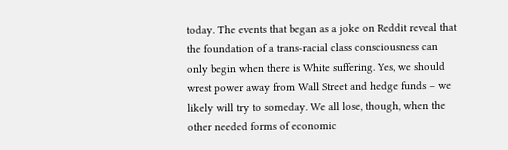today. The events that began as a joke on Reddit reveal that the foundation of a trans-racial class consciousness can only begin when there is White suffering. Yes, we should wrest power away from Wall Street and hedge funds – we likely will try to someday. We all lose, though, when the other needed forms of economic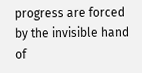progress are forced by the invisible hand of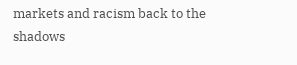markets and racism back to the shadows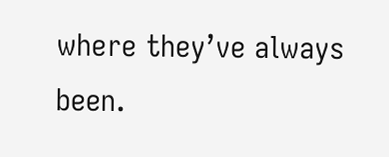where they’ve always been.